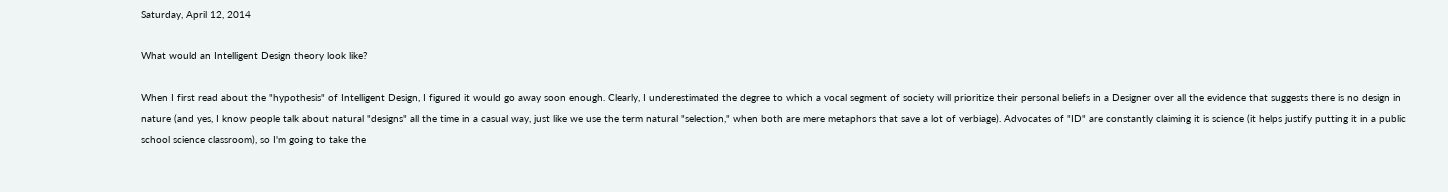Saturday, April 12, 2014

What would an Intelligent Design theory look like?

When I first read about the "hypothesis" of Intelligent Design, I figured it would go away soon enough. Clearly, I underestimated the degree to which a vocal segment of society will prioritize their personal beliefs in a Designer over all the evidence that suggests there is no design in nature (and yes, I know people talk about natural "designs" all the time in a casual way, just like we use the term natural "selection," when both are mere metaphors that save a lot of verbiage). Advocates of "ID" are constantly claiming it is science (it helps justify putting it in a public school science classroom), so I'm going to take the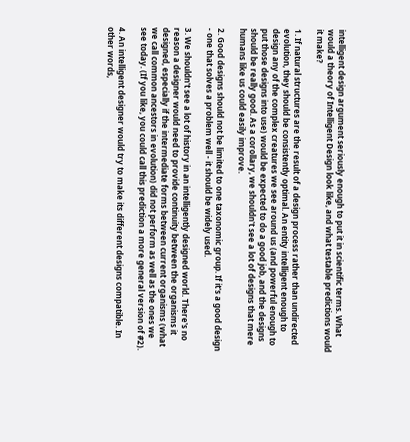intelligent design argument seriously enough to put it in scientific terms. What would a theory of Intelligent Design look like, and what testable predictions would it make?

1. If natural structures are the result of a design process rather than undirected evolution, they should be consistently optimal. An entity intelligent enough to design any of the complex creatures we see around us (and powerful enough to put those designs into use) would be expected to do a good job, and the designs should be really good. As a corollary, we shouldn't see a lot of designs that mere humans like us could easily improve.

2. Good designs should not be limited to one taxonomic group. If it's a good design - one that solves a problem well - it should be widely used.

3. We shouldn't see a lot of history in an intelligently designed world. There's no reason a designer would need to provide continuity between the organisms it designed, especially if the intermediate forms between current organisms (what we call common ancestors in evolution) did not perform as well as the ones we see today. (If you like, you could call this prediction a more general version of #2).

4. An intelligent designer would try to make its different designs compatible. In other words,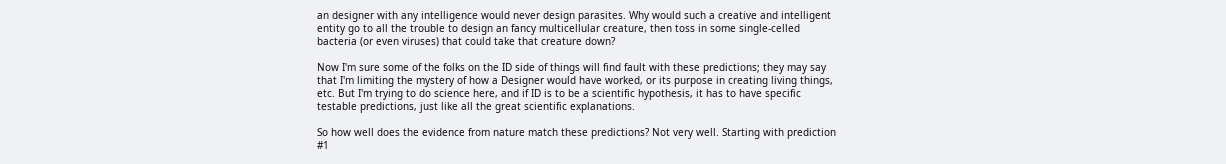an designer with any intelligence would never design parasites. Why would such a creative and intelligent entity go to all the trouble to design an fancy multicellular creature, then toss in some single-celled bacteria (or even viruses) that could take that creature down?

Now I'm sure some of the folks on the ID side of things will find fault with these predictions; they may say that I'm limiting the mystery of how a Designer would have worked, or its purpose in creating living things, etc. But I'm trying to do science here, and if ID is to be a scientific hypothesis, it has to have specific testable predictions, just like all the great scientific explanations.

So how well does the evidence from nature match these predictions? Not very well. Starting with prediction #1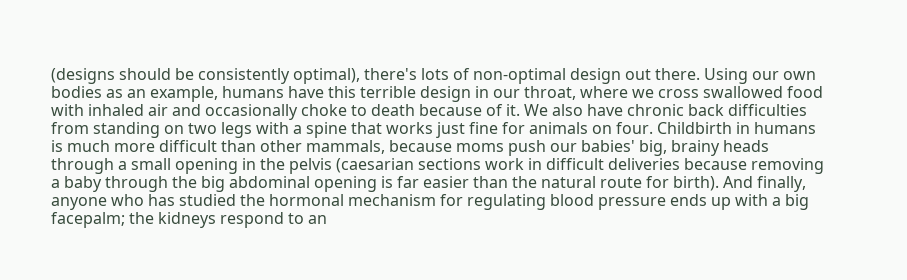(designs should be consistently optimal), there's lots of non-optimal design out there. Using our own bodies as an example, humans have this terrible design in our throat, where we cross swallowed food with inhaled air and occasionally choke to death because of it. We also have chronic back difficulties from standing on two legs with a spine that works just fine for animals on four. Childbirth in humans is much more difficult than other mammals, because moms push our babies' big, brainy heads through a small opening in the pelvis (caesarian sections work in difficult deliveries because removing a baby through the big abdominal opening is far easier than the natural route for birth). And finally, anyone who has studied the hormonal mechanism for regulating blood pressure ends up with a big facepalm; the kidneys respond to an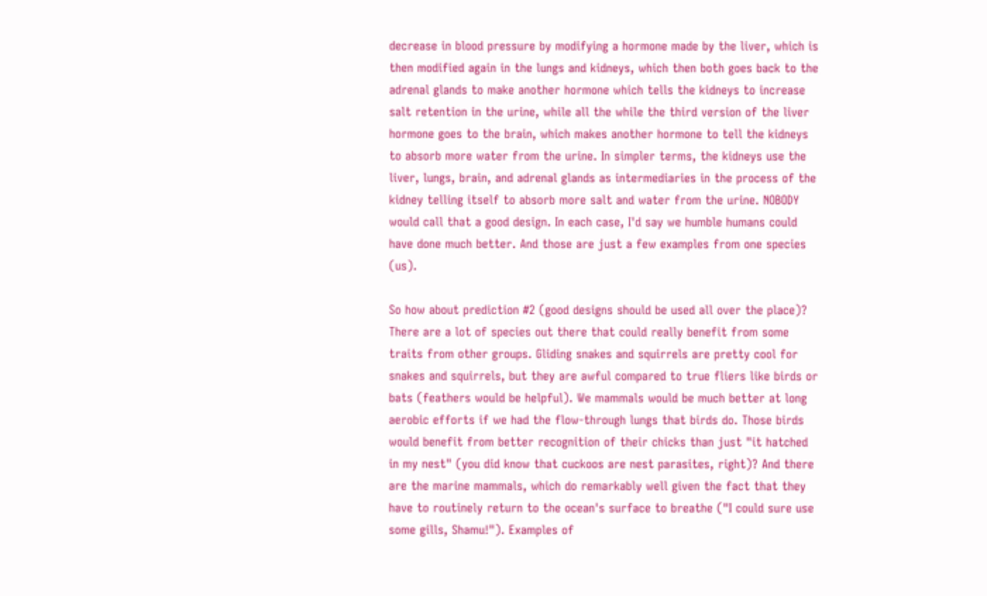decrease in blood pressure by modifying a hormone made by the liver, which is then modified again in the lungs and kidneys, which then both goes back to the adrenal glands to make another hormone which tells the kidneys to increase salt retention in the urine, while all the while the third version of the liver hormone goes to the brain, which makes another hormone to tell the kidneys to absorb more water from the urine. In simpler terms, the kidneys use the liver, lungs, brain, and adrenal glands as intermediaries in the process of the kidney telling itself to absorb more salt and water from the urine. NOBODY would call that a good design. In each case, I'd say we humble humans could have done much better. And those are just a few examples from one species (us).

So how about prediction #2 (good designs should be used all over the place)? There are a lot of species out there that could really benefit from some traits from other groups. Gliding snakes and squirrels are pretty cool for snakes and squirrels, but they are awful compared to true fliers like birds or bats (feathers would be helpful). We mammals would be much better at long aerobic efforts if we had the flow-through lungs that birds do. Those birds would benefit from better recognition of their chicks than just "it hatched in my nest" (you did know that cuckoos are nest parasites, right)? And there are the marine mammals, which do remarkably well given the fact that they have to routinely return to the ocean's surface to breathe ("I could sure use some gills, Shamu!"). Examples of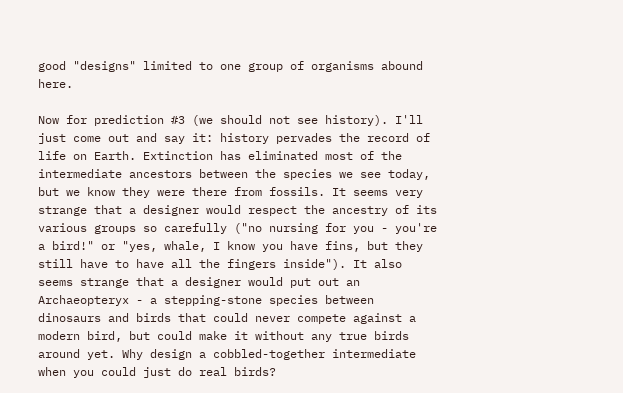good "designs" limited to one group of organisms abound here.

Now for prediction #3 (we should not see history). I'll just come out and say it: history pervades the record of life on Earth. Extinction has eliminated most of the intermediate ancestors between the species we see today, but we know they were there from fossils. It seems very strange that a designer would respect the ancestry of its various groups so carefully ("no nursing for you - you're a bird!" or "yes, whale, I know you have fins, but they still have to have all the fingers inside"). It also seems strange that a designer would put out an Archaeopteryx - a stepping-stone species between dinosaurs and birds that could never compete against a modern bird, but could make it without any true birds around yet. Why design a cobbled-together intermediate when you could just do real birds?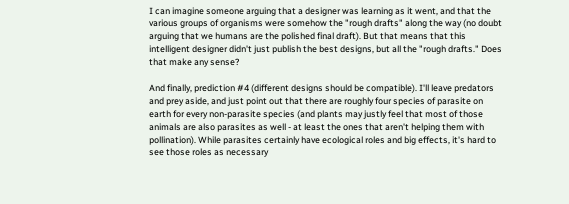I can imagine someone arguing that a designer was learning as it went, and that the various groups of organisms were somehow the "rough drafts" along the way (no doubt arguing that we humans are the polished final draft). But that means that this intelligent designer didn't just publish the best designs, but all the "rough drafts." Does that make any sense?

And finally, prediction #4 (different designs should be compatible). I'll leave predators and prey aside, and just point out that there are roughly four species of parasite on earth for every non-parasite species (and plants may justly feel that most of those animals are also parasites as well - at least the ones that aren't helping them with pollination). While parasites certainly have ecological roles and big effects, it's hard to see those roles as necessary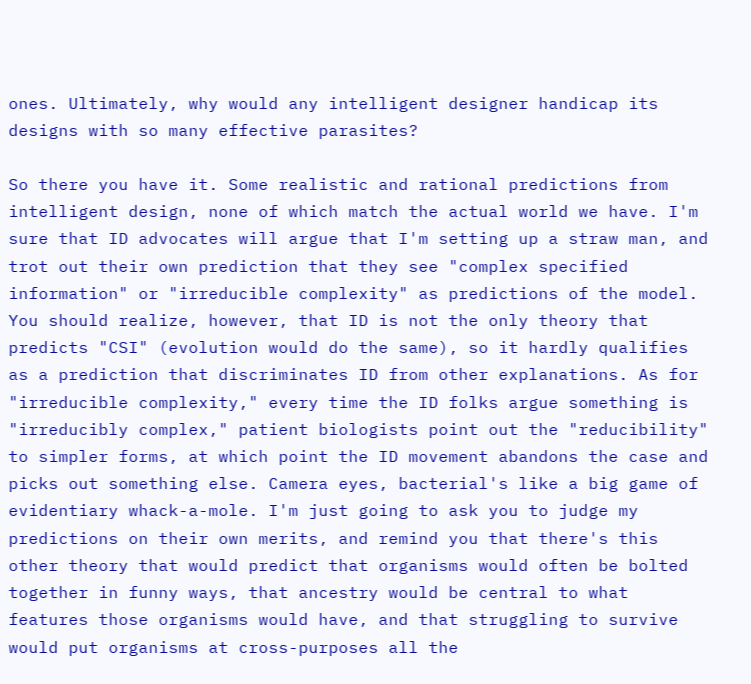ones. Ultimately, why would any intelligent designer handicap its designs with so many effective parasites?

So there you have it. Some realistic and rational predictions from intelligent design, none of which match the actual world we have. I'm sure that ID advocates will argue that I'm setting up a straw man, and trot out their own prediction that they see "complex specified information" or "irreducible complexity" as predictions of the model. You should realize, however, that ID is not the only theory that predicts "CSI" (evolution would do the same), so it hardly qualifies as a prediction that discriminates ID from other explanations. As for "irreducible complexity," every time the ID folks argue something is "irreducibly complex," patient biologists point out the "reducibility" to simpler forms, at which point the ID movement abandons the case and picks out something else. Camera eyes, bacterial's like a big game of evidentiary whack-a-mole. I'm just going to ask you to judge my predictions on their own merits, and remind you that there's this other theory that would predict that organisms would often be bolted together in funny ways, that ancestry would be central to what features those organisms would have, and that struggling to survive would put organisms at cross-purposes all the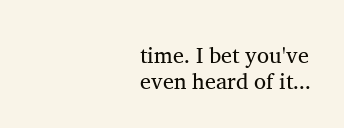time. I bet you've even heard of it...